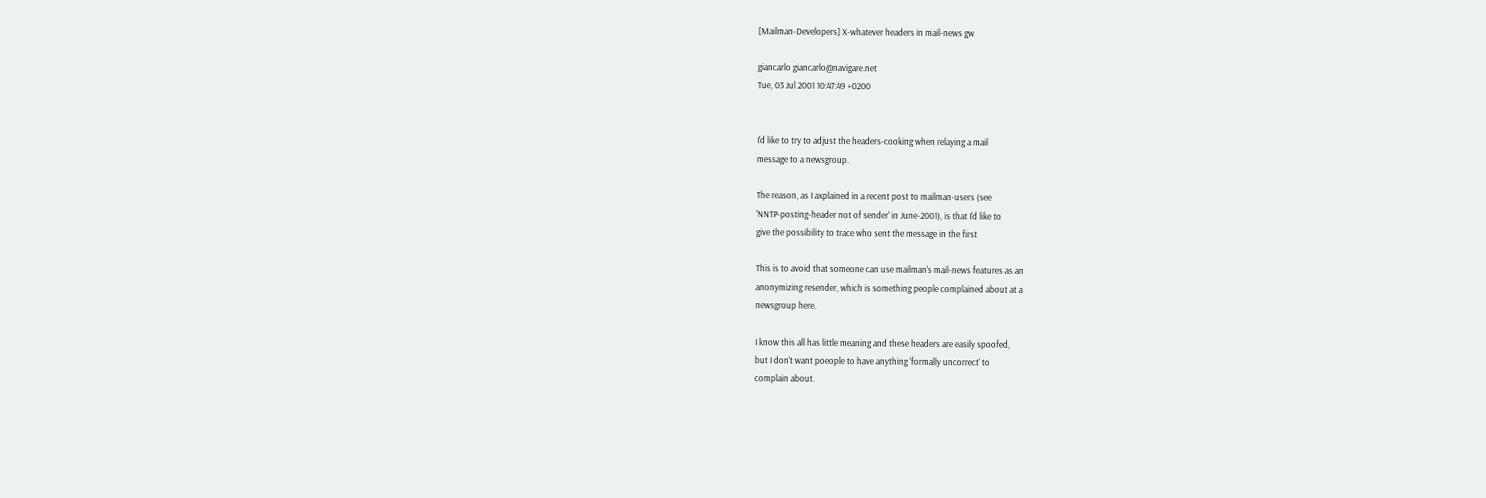[Mailman-Developers] X-whatever headers in mail-news gw

giancarlo giancarlo@navigare.net
Tue, 03 Jul 2001 10:47:49 +0200


I'd like to try to adjust the headers-cooking when relaying a mail
message to a newsgroup.

The reason, as I axplained in a recent post to mailman-users (see
'NNTP-posting-header not of sender' in June-2001), is that I'd like to
give the possibility to trace who sent the message in the first

This is to avoid that someone can use mailman's mail-news features as an
anonymizing resender, which is something people complained about at a
newsgroup here.

I know this all has little meaning and these headers are easily spoofed,
but I don't want poeople to have anything 'formally uncorrect' to
complain about.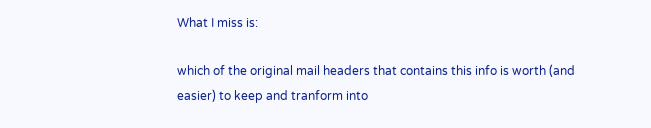What I miss is:

which of the original mail headers that contains this info is worth (and
easier) to keep and tranform into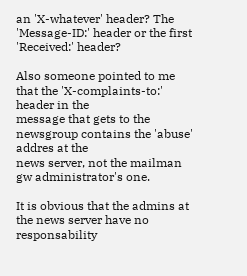an 'X-whatever' header? The
'Message-ID:' header or the first 'Received:' header?

Also someone pointed to me that the 'X-complaints-to:' header in the
message that gets to the newsgroup contains the 'abuse' addres at the
news server, not the mailman gw administrator's one.

It is obvious that the admins at the news server have no responsability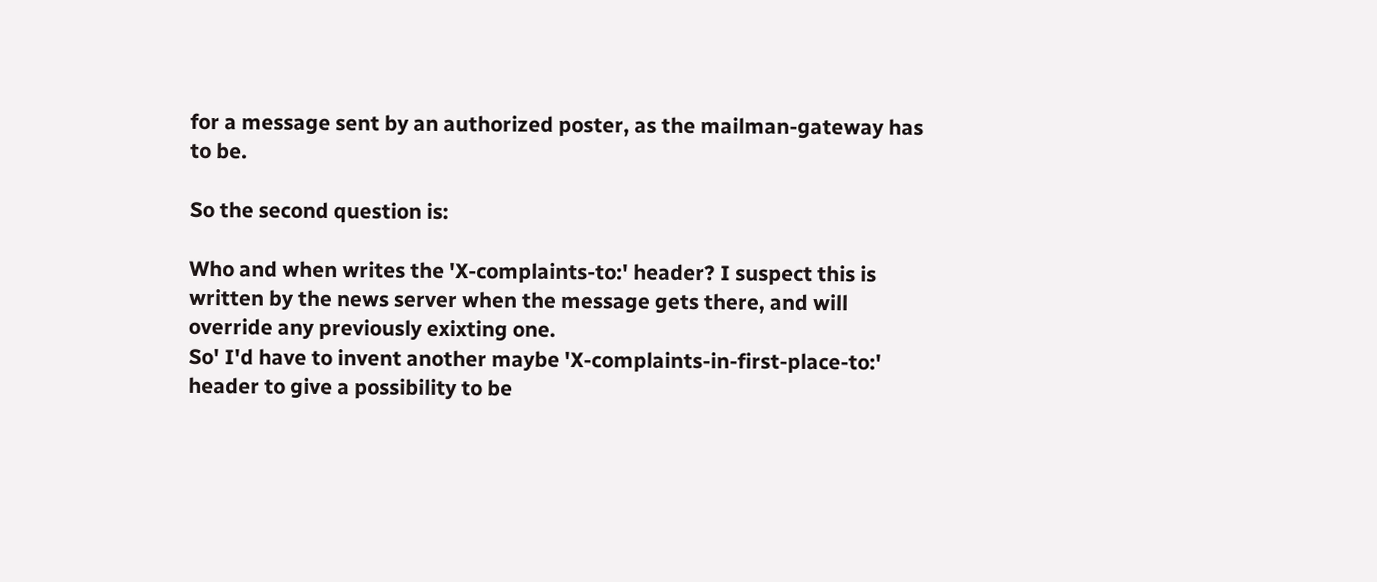for a message sent by an authorized poster, as the mailman-gateway has
to be.

So the second question is:

Who and when writes the 'X-complaints-to:' header? I suspect this is
written by the news server when the message gets there, and will
override any previously exixting one.
So' I'd have to invent another maybe 'X-complaints-in-first-place-to:'
header to give a possibility to be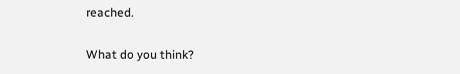reached.

What do you think?